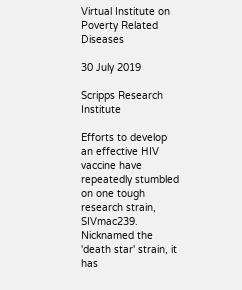Virtual Institute on Poverty Related Diseases

30 July 2019

Scripps Research Institute

Efforts to develop an effective HIV vaccine have repeatedly stumbled on one tough research strain, SIVmac239. Nicknamed the 'death star' strain, it has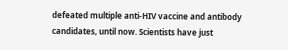defeated multiple anti-HIV vaccine and antibody candidates, until now. Scientists have just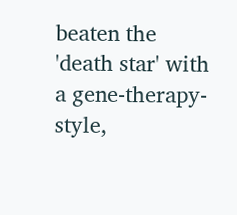beaten the 'death star' with a gene-therapy-style,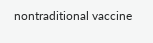nontraditional vaccine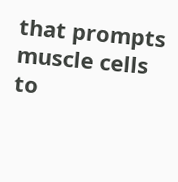that prompts muscle cells to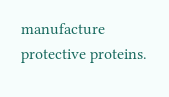manufacture protective proteins.